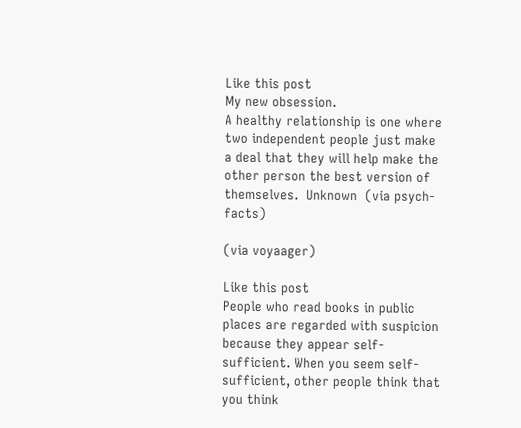Like this post
My new obsession.
A healthy relationship is one where two independent people just make a deal that they will help make the other person the best version of themselves.  Unknown  (via psych-facts)

(via voyaager)

Like this post
People who read books in public places are regarded with suspicion because they appear self-sufficient. When you seem self-sufficient, other people think that you think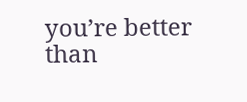you’re better than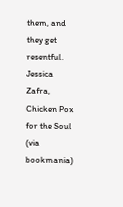them, and they get resentful. Jessica Zafra, Chicken Pox for the Soul (via bookmania)